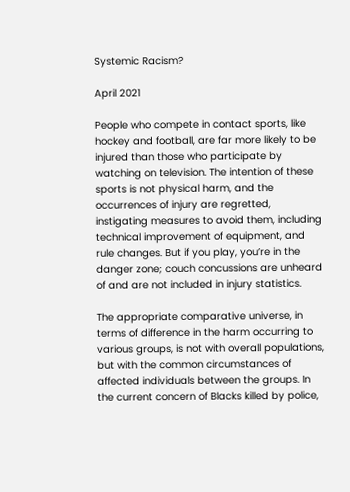Systemic Racism?

April 2021

People who compete in contact sports, like hockey and football, are far more likely to be injured than those who participate by watching on television. The intention of these sports is not physical harm, and the occurrences of injury are regretted, instigating measures to avoid them, including technical improvement of equipment, and rule changes. But if you play, you’re in the danger zone; couch concussions are unheard of and are not included in injury statistics.

The appropriate comparative universe, in terms of difference in the harm occurring to various groups, is not with overall populations, but with the common circumstances of affected individuals between the groups. In the current concern of Blacks killed by police,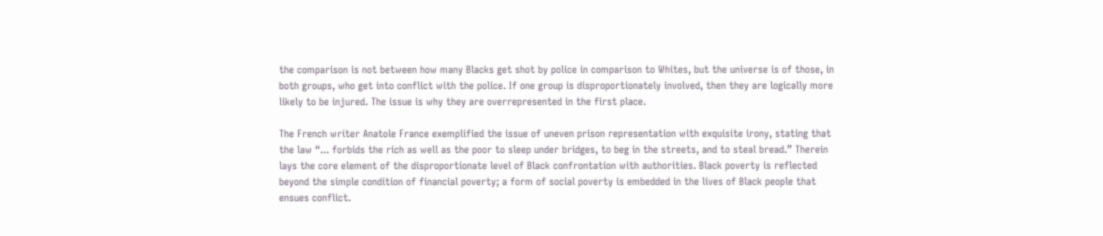the comparison is not between how many Blacks get shot by police in comparison to Whites, but the universe is of those, in both groups, who get into conflict with the police. If one group is disproportionately involved, then they are logically more likely to be injured. The issue is why they are overrepresented in the first place.

The French writer Anatole France exemplified the issue of uneven prison representation with exquisite irony, stating that the law “... forbids the rich as well as the poor to sleep under bridges, to beg in the streets, and to steal bread.” Therein lays the core element of the disproportionate level of Black confrontation with authorities. Black poverty is reflected beyond the simple condition of financial poverty; a form of social poverty is embedded in the lives of Black people that ensues conflict.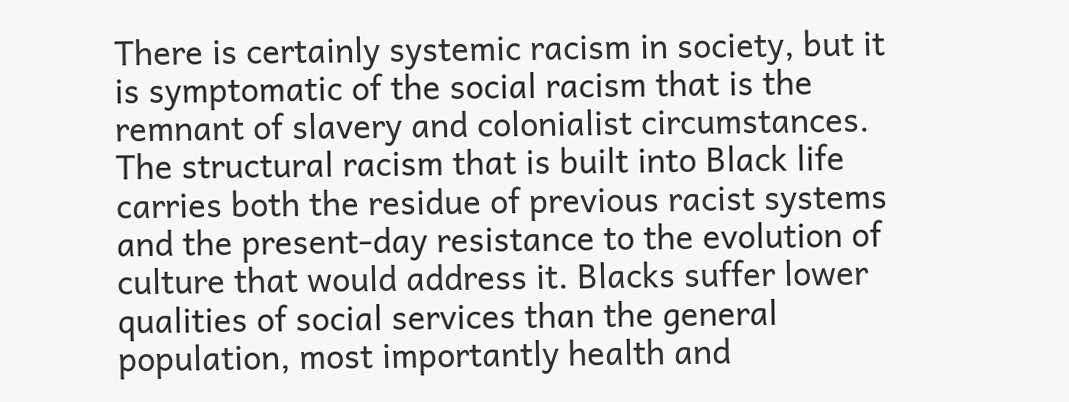There is certainly systemic racism in society, but it is symptomatic of the social racism that is the remnant of slavery and colonialist circumstances. The structural racism that is built into Black life carries both the residue of previous racist systems and the present-day resistance to the evolution of culture that would address it. Blacks suffer lower qualities of social services than the general population, most importantly health and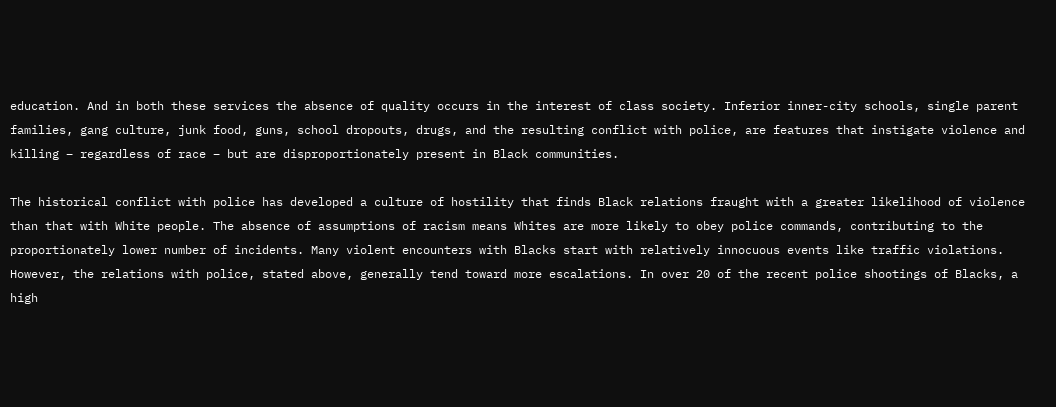education. And in both these services the absence of quality occurs in the interest of class society. Inferior inner-city schools, single parent families, gang culture, junk food, guns, school dropouts, drugs, and the resulting conflict with police, are features that instigate violence and killing – regardless of race – but are disproportionately present in Black communities.

The historical conflict with police has developed a culture of hostility that finds Black relations fraught with a greater likelihood of violence than that with White people. The absence of assumptions of racism means Whites are more likely to obey police commands, contributing to the proportionately lower number of incidents. Many violent encounters with Blacks start with relatively innocuous events like traffic violations. However, the relations with police, stated above, generally tend toward more escalations. In over 20 of the recent police shootings of Blacks, a high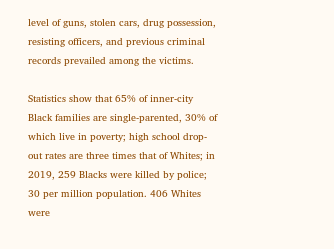level of guns, stolen cars, drug possession, resisting officers, and previous criminal records prevailed among the victims.

Statistics show that 65% of inner-city Black families are single-parented, 30% of which live in poverty; high school drop-out rates are three times that of Whites; in 2019, 259 Blacks were killed by police; 30 per million population. 406 Whites were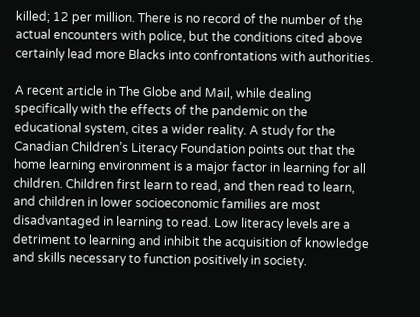killed; 12 per million. There is no record of the number of the actual encounters with police, but the conditions cited above certainly lead more Blacks into confrontations with authorities.

A recent article in The Globe and Mail, while dealing specifically with the effects of the pandemic on the educational system, cites a wider reality. A study for the Canadian Children’s Literacy Foundation points out that the home learning environment is a major factor in learning for all children. Children first learn to read, and then read to learn, and children in lower socioeconomic families are most disadvantaged in learning to read. Low literacy levels are a detriment to learning and inhibit the acquisition of knowledge and skills necessary to function positively in society.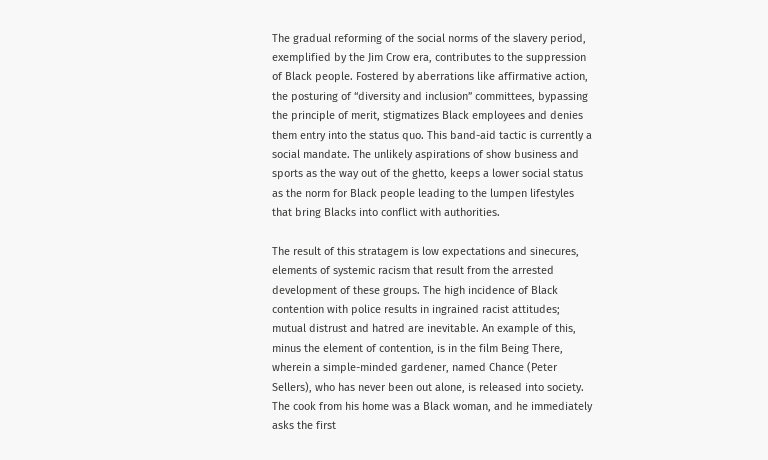The gradual reforming of the social norms of the slavery period, exemplified by the Jim Crow era, contributes to the suppression of Black people. Fostered by aberrations like affirmative action, the posturing of “diversity and inclusion” committees, bypassing the principle of merit, stigmatizes Black employees and denies them entry into the status quo. This band-aid tactic is currently a social mandate. The unlikely aspirations of show business and sports as the way out of the ghetto, keeps a lower social status as the norm for Black people leading to the lumpen lifestyles that bring Blacks into conflict with authorities.

The result of this stratagem is low expectations and sinecures, elements of systemic racism that result from the arrested development of these groups. The high incidence of Black contention with police results in ingrained racist attitudes; mutual distrust and hatred are inevitable. An example of this, minus the element of contention, is in the film Being There, wherein a simple-minded gardener, named Chance (Peter Sellers), who has never been out alone, is released into society. The cook from his home was a Black woman, and he immediately asks the first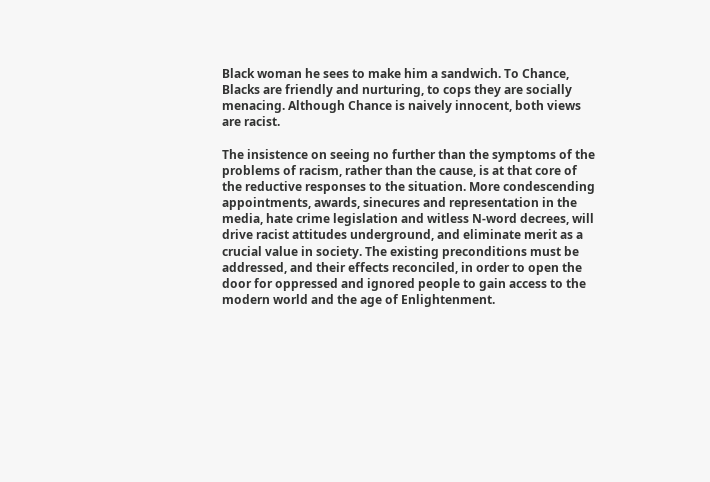Black woman he sees to make him a sandwich. To Chance, Blacks are friendly and nurturing, to cops they are socially menacing. Although Chance is naively innocent, both views are racist.

The insistence on seeing no further than the symptoms of the problems of racism, rather than the cause, is at that core of the reductive responses to the situation. More condescending appointments, awards, sinecures and representation in the media, hate crime legislation and witless N-word decrees, will drive racist attitudes underground, and eliminate merit as a crucial value in society. The existing preconditions must be addressed, and their effects reconciled, in order to open the door for oppressed and ignored people to gain access to the modern world and the age of Enlightenment.